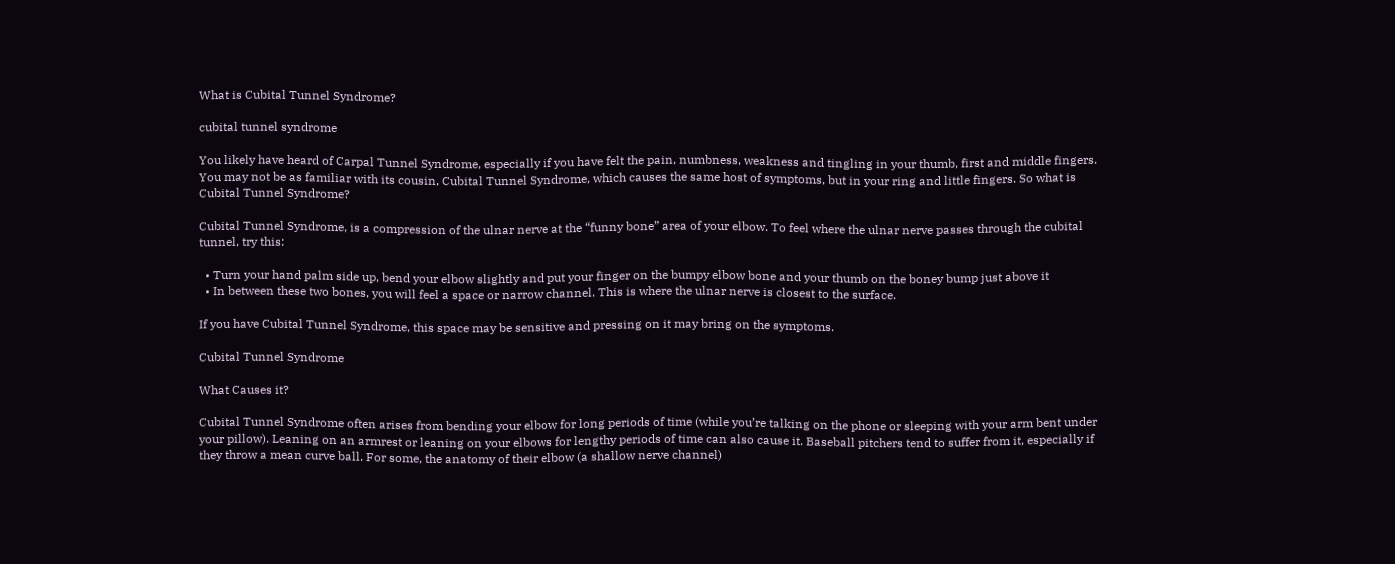What is Cubital Tunnel Syndrome?

cubital tunnel syndrome

You likely have heard of Carpal Tunnel Syndrome, especially if you have felt the pain, numbness, weakness and tingling in your thumb, first and middle fingers. You may not be as familiar with its cousin, Cubital Tunnel Syndrome, which causes the same host of symptoms, but in your ring and little fingers. So what is Cubital Tunnel Syndrome?

Cubital Tunnel Syndrome, is a compression of the ulnar nerve at the “funny bone” area of your elbow. To feel where the ulnar nerve passes through the cubital tunnel, try this:

  • Turn your hand palm side up, bend your elbow slightly and put your finger on the bumpy elbow bone and your thumb on the boney bump just above it
  • In between these two bones, you will feel a space or narrow channel. This is where the ulnar nerve is closest to the surface.

If you have Cubital Tunnel Syndrome, this space may be sensitive and pressing on it may bring on the symptoms.

Cubital Tunnel Syndrome

What Causes it?

Cubital Tunnel Syndrome often arises from bending your elbow for long periods of time (while you’re talking on the phone or sleeping with your arm bent under your pillow). Leaning on an armrest or leaning on your elbows for lengthy periods of time can also cause it. Baseball pitchers tend to suffer from it, especially if they throw a mean curve ball. For some, the anatomy of their elbow (a shallow nerve channel)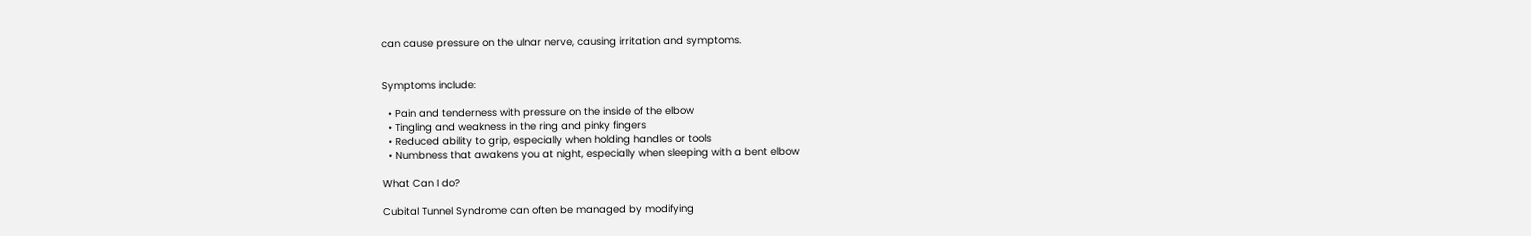can cause pressure on the ulnar nerve, causing irritation and symptoms.


Symptoms include:

  • Pain and tenderness with pressure on the inside of the elbow
  • Tingling and weakness in the ring and pinky fingers
  • Reduced ability to grip, especially when holding handles or tools
  • Numbness that awakens you at night, especially when sleeping with a bent elbow

What Can I do?

Cubital Tunnel Syndrome can often be managed by modifying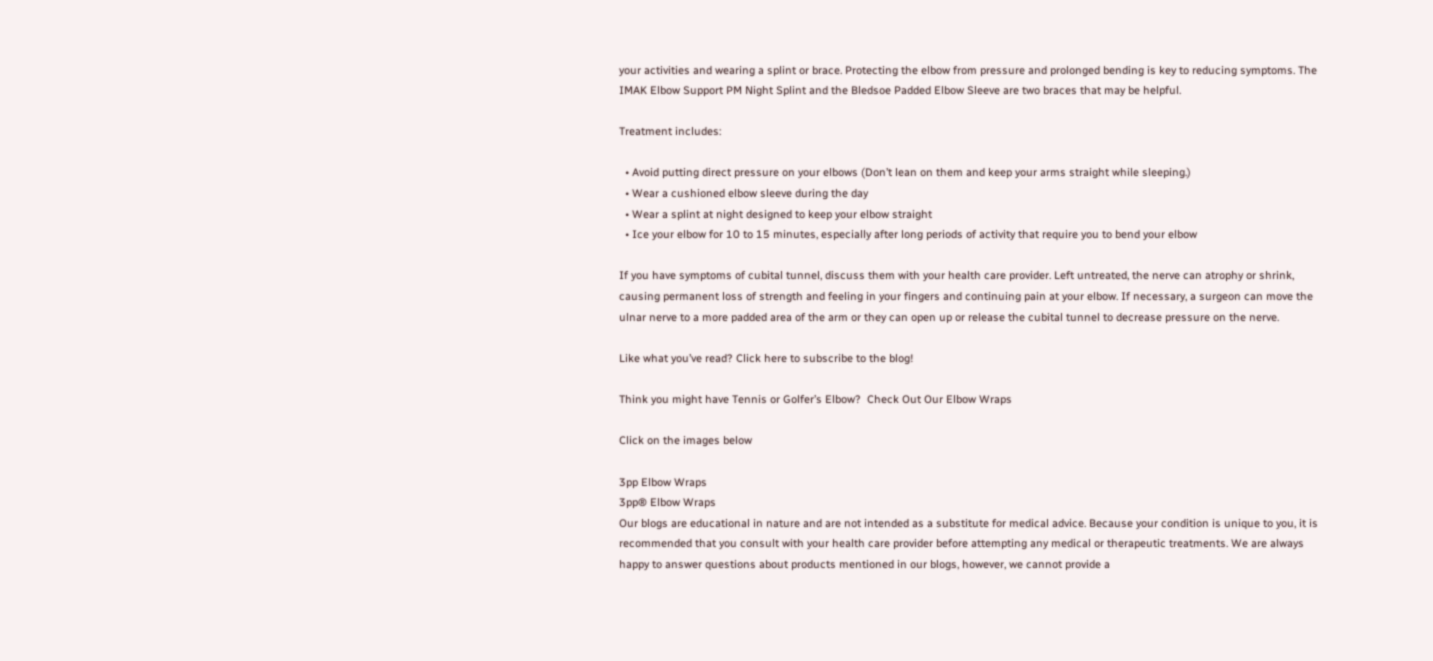your activities and wearing a splint or brace. Protecting the elbow from pressure and prolonged bending is key to reducing symptoms. The IMAK Elbow Support PM Night Splint and the Bledsoe Padded Elbow Sleeve are two braces that may be helpful.

Treatment includes:

  • Avoid putting direct pressure on your elbows (Don’t lean on them and keep your arms straight while sleeping.)
  • Wear a cushioned elbow sleeve during the day
  • Wear a splint at night designed to keep your elbow straight
  • Ice your elbow for 10 to 15 minutes, especially after long periods of activity that require you to bend your elbow

If you have symptoms of cubital tunnel, discuss them with your health care provider. Left untreated, the nerve can atrophy or shrink, causing permanent loss of strength and feeling in your fingers and continuing pain at your elbow. If necessary, a surgeon can move the ulnar nerve to a more padded area of the arm or they can open up or release the cubital tunnel to decrease pressure on the nerve.

Like what you’ve read? Click here to subscribe to the blog!

Think you might have Tennis or Golfer’s Elbow?  Check Out Our Elbow Wraps

Click on the images below

3pp Elbow Wraps
3pp® Elbow Wraps
Our blogs are educational in nature and are not intended as a substitute for medical advice. Because your condition is unique to you, it is recommended that you consult with your health care provider before attempting any medical or therapeutic treatments. We are always happy to answer questions about products mentioned in our blogs, however, we cannot provide a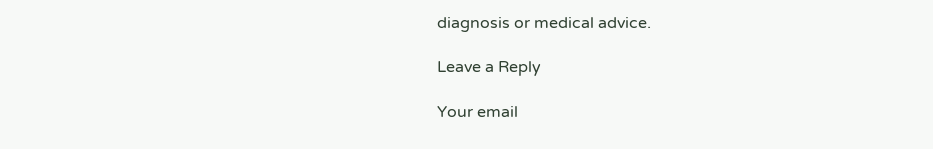diagnosis or medical advice.

Leave a Reply

Your email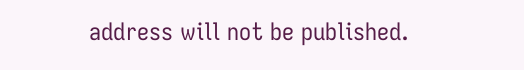address will not be published.